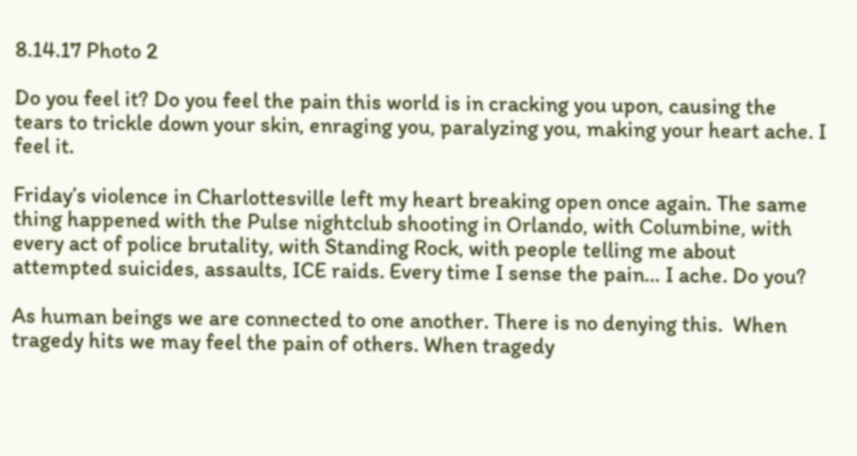8.14.17 Photo 2

Do you feel it? Do you feel the pain this world is in cracking you upon, causing the tears to trickle down your skin, enraging you, paralyzing you, making your heart ache. I feel it.

Friday’s violence in Charlottesville left my heart breaking open once again. The same thing happened with the Pulse nightclub shooting in Orlando, with Columbine, with every act of police brutality, with Standing Rock, with people telling me about attempted suicides, assaults, ICE raids. Every time I sense the pain… I ache. Do you?

As human beings we are connected to one another. There is no denying this.  When tragedy hits we may feel the pain of others. When tragedy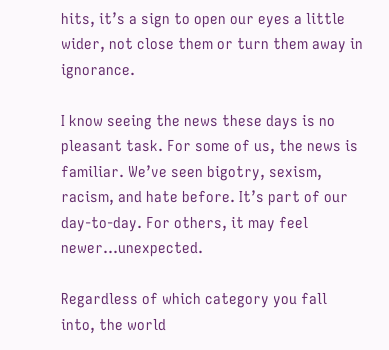hits, it’s a sign to open our eyes a little wider, not close them or turn them away in ignorance.

I know seeing the news these days is no pleasant task. For some of us, the news is familiar. We’ve seen bigotry, sexism, racism, and hate before. It’s part of our day-to-day. For others, it may feel newer…unexpected.

Regardless of which category you fall into, the world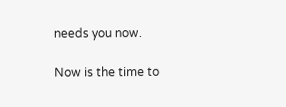needs you now.

Now is the time to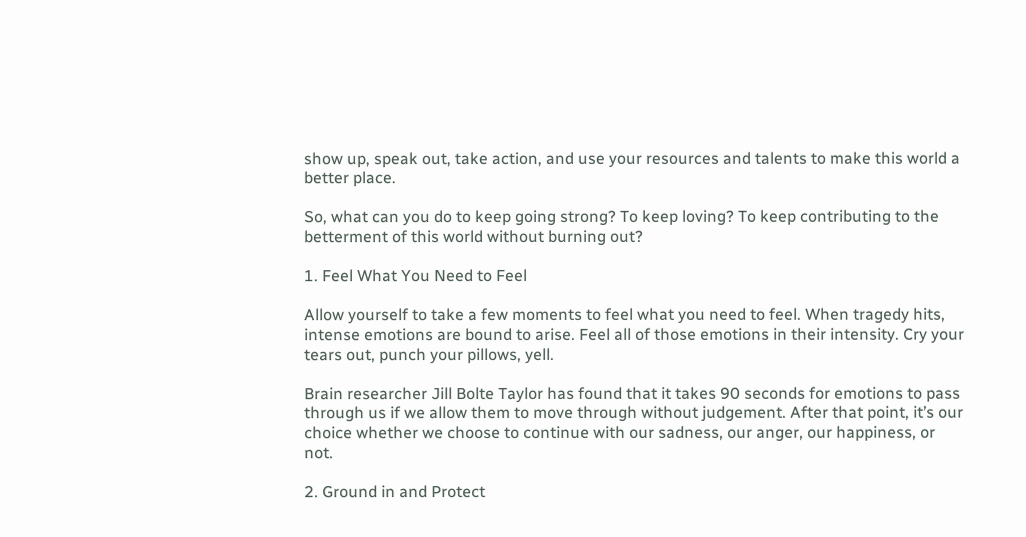show up, speak out, take action, and use your resources and talents to make this world a better place.

So, what can you do to keep going strong? To keep loving? To keep contributing to the betterment of this world without burning out?

1. Feel What You Need to Feel

Allow yourself to take a few moments to feel what you need to feel. When tragedy hits, intense emotions are bound to arise. Feel all of those emotions in their intensity. Cry your tears out, punch your pillows, yell.

Brain researcher Jill Bolte Taylor has found that it takes 90 seconds for emotions to pass through us if we allow them to move through without judgement. After that point, it’s our choice whether we choose to continue with our sadness, our anger, our happiness, or not.

2. Ground in and Protect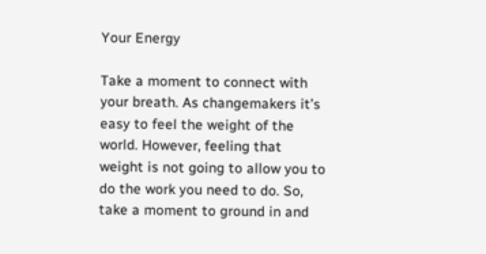Your Energy

Take a moment to connect with your breath. As changemakers it’s easy to feel the weight of the world. However, feeling that weight is not going to allow you to do the work you need to do. So, take a moment to ground in and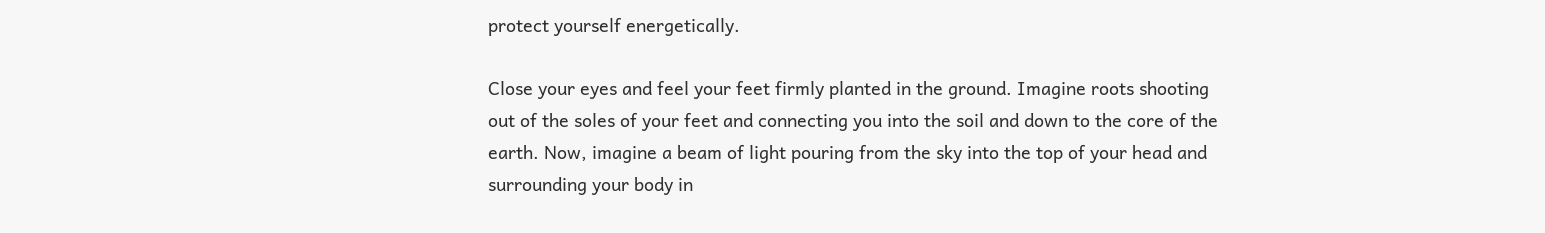protect yourself energetically.

Close your eyes and feel your feet firmly planted in the ground. Imagine roots shooting out of the soles of your feet and connecting you into the soil and down to the core of the earth. Now, imagine a beam of light pouring from the sky into the top of your head and surrounding your body in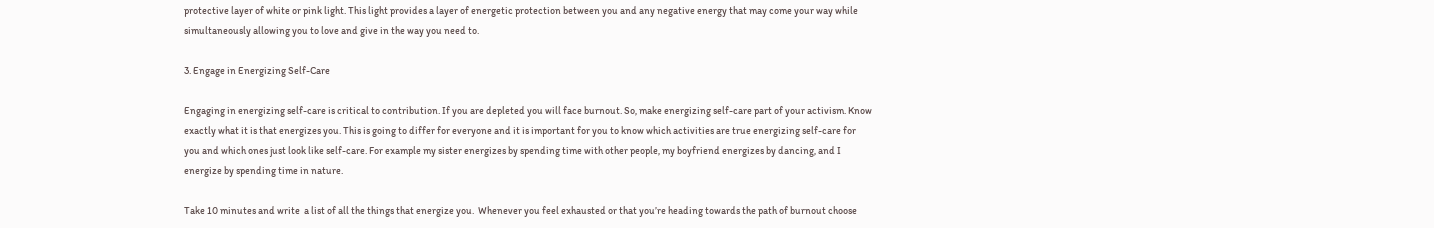protective layer of white or pink light. This light provides a layer of energetic protection between you and any negative energy that may come your way while simultaneously allowing you to love and give in the way you need to.

3. Engage in Energizing Self-Care

Engaging in energizing self-care is critical to contribution. If you are depleted you will face burnout. So, make energizing self-care part of your activism. Know exactly what it is that energizes you. This is going to differ for everyone and it is important for you to know which activities are true energizing self-care for you and which ones just look like self-care. For example my sister energizes by spending time with other people, my boyfriend energizes by dancing, and I energize by spending time in nature.

Take 10 minutes and write  a list of all the things that energize you.  Whenever you feel exhausted or that you’re heading towards the path of burnout choose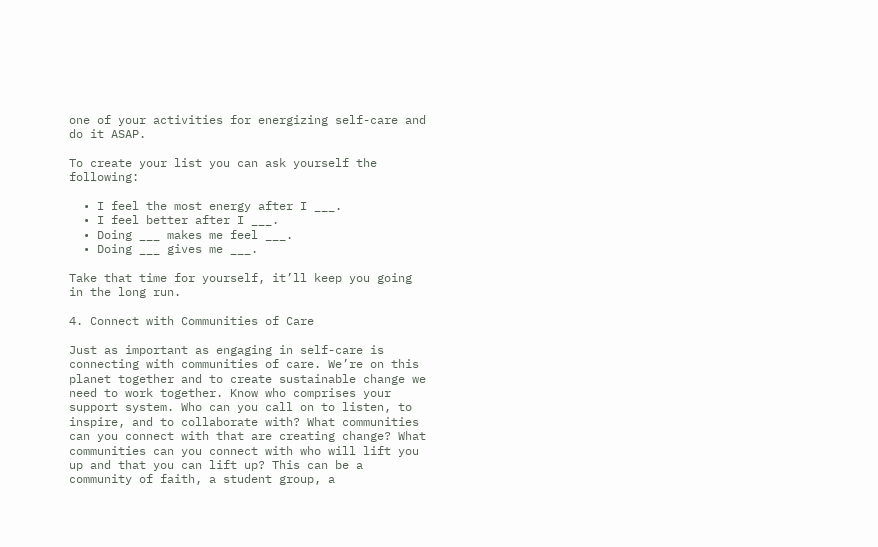one of your activities for energizing self-care and do it ASAP.

To create your list you can ask yourself the following:

  • I feel the most energy after I ___.
  • I feel better after I ___.
  • Doing ___ makes me feel ___.
  • Doing ___ gives me ___.

Take that time for yourself, it’ll keep you going in the long run.

4. Connect with Communities of Care

Just as important as engaging in self-care is connecting with communities of care. We’re on this planet together and to create sustainable change we need to work together. Know who comprises your support system. Who can you call on to listen, to inspire, and to collaborate with? What communities can you connect with that are creating change? What communities can you connect with who will lift you up and that you can lift up? This can be a community of faith, a student group, a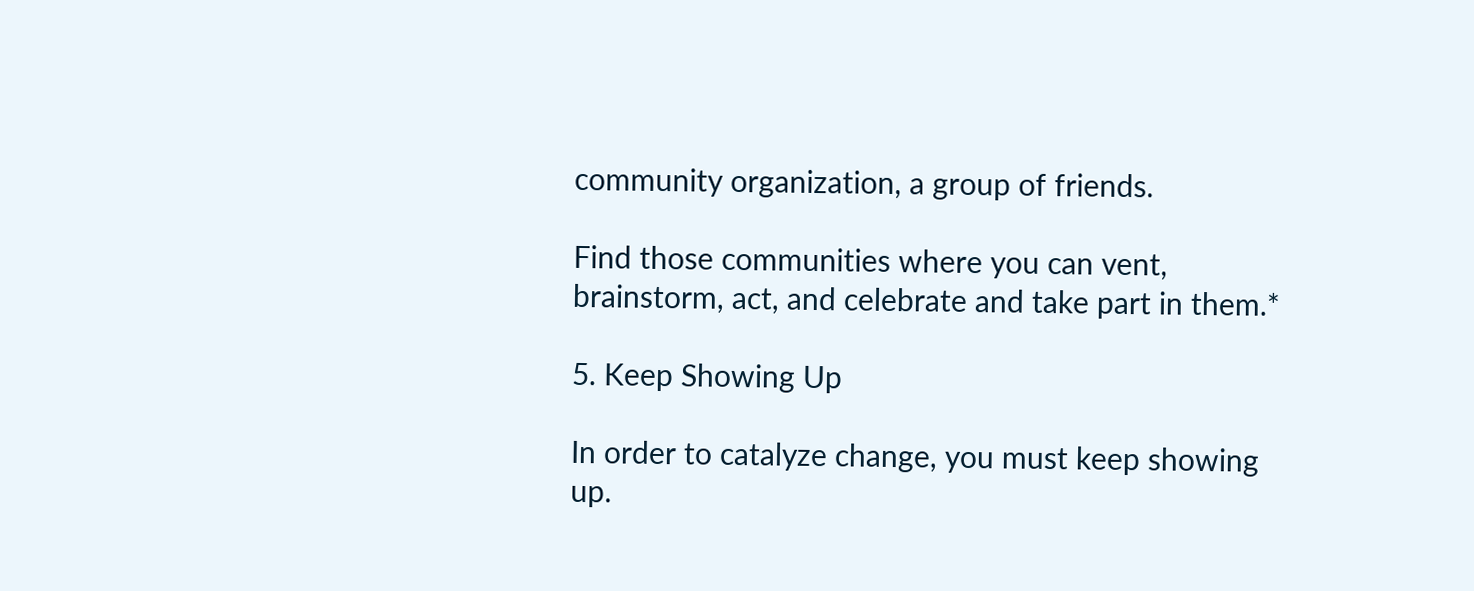community organization, a group of friends.

Find those communities where you can vent, brainstorm, act, and celebrate and take part in them.*

5. Keep Showing Up

In order to catalyze change, you must keep showing up.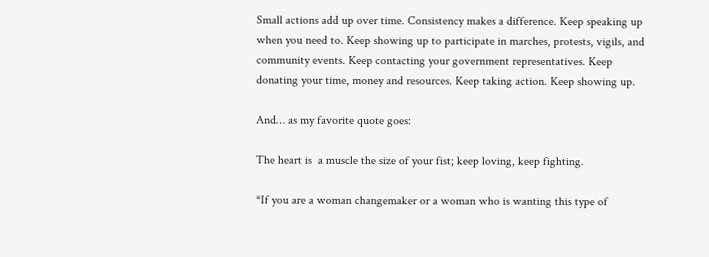Small actions add up over time. Consistency makes a difference. Keep speaking up when you need to. Keep showing up to participate in marches, protests, vigils, and community events. Keep contacting your government representatives. Keep donating your time, money and resources. Keep taking action. Keep showing up.

And… as my favorite quote goes:

The heart is  a muscle the size of your fist; keep loving, keep fighting.

*If you are a woman changemaker or a woman who is wanting this type of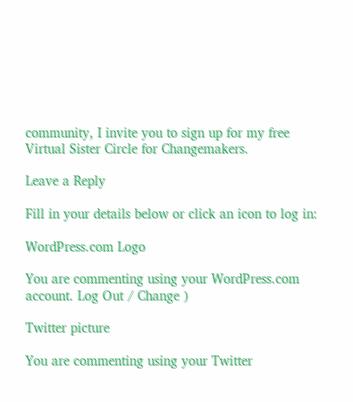community, I invite you to sign up for my free Virtual Sister Circle for Changemakers.

Leave a Reply

Fill in your details below or click an icon to log in:

WordPress.com Logo

You are commenting using your WordPress.com account. Log Out / Change )

Twitter picture

You are commenting using your Twitter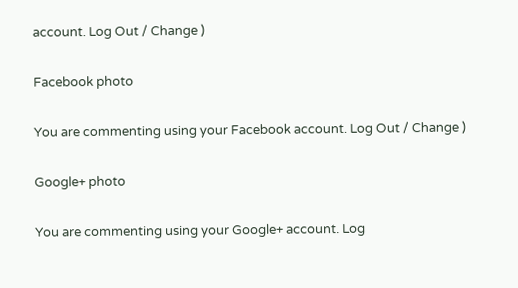account. Log Out / Change )

Facebook photo

You are commenting using your Facebook account. Log Out / Change )

Google+ photo

You are commenting using your Google+ account. Log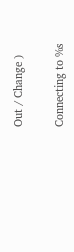Out / Change )

Connecting to %s